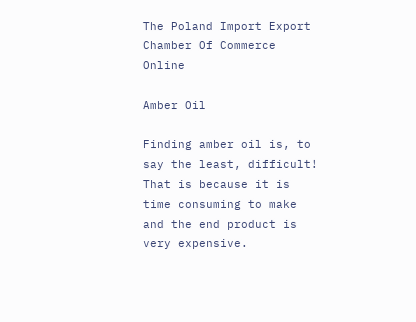The Poland Import Export Chamber Of Commerce Online

Amber Oil

Finding amber oil is, to say the least, difficult! That is because it is time consuming to make and the end product is very expensive.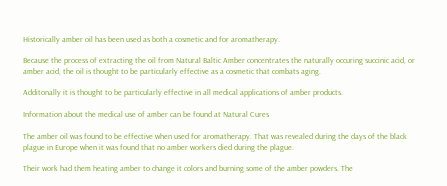Historically amber oil has been used as both a cosmetic and for aromatherapy.

Because the process of extracting the oil from Natural Baltic Amber concentrates the naturally occuring succinic acid, or amber acid, the oil is thought to be particularly effective as a cosmetic that combats aging.

Additonally it is thought to be particularly effective in all medical applications of amber products.

Information about the medical use of amber can be found at Natural Cures

The amber oil was found to be effective when used for aromatherapy. That was revealed during the days of the black plague in Europe when it was found that no amber workers died during the plague.

Their work had them heating amber to change it colors and burning some of the amber powders. The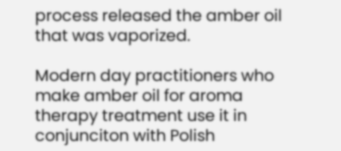process released the amber oil that was vaporized.

Modern day practitioners who make amber oil for aroma therapy treatment use it in conjunciton with Polish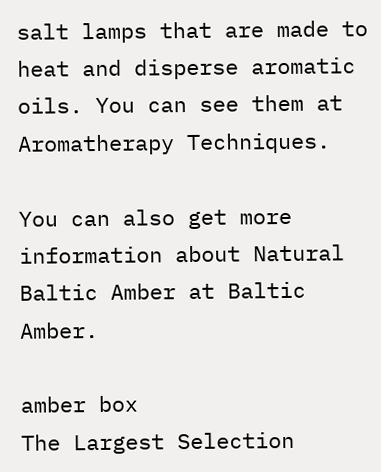salt lamps that are made to heat and disperse aromatic oils. You can see them at Aromatherapy Techniques.

You can also get more information about Natural Baltic Amber at Baltic Amber.

amber box
The Largest Selection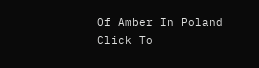Of Amber In Poland
Click To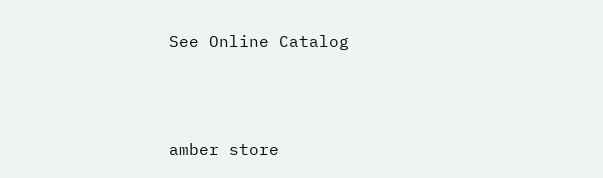See Online Catalog



amber store